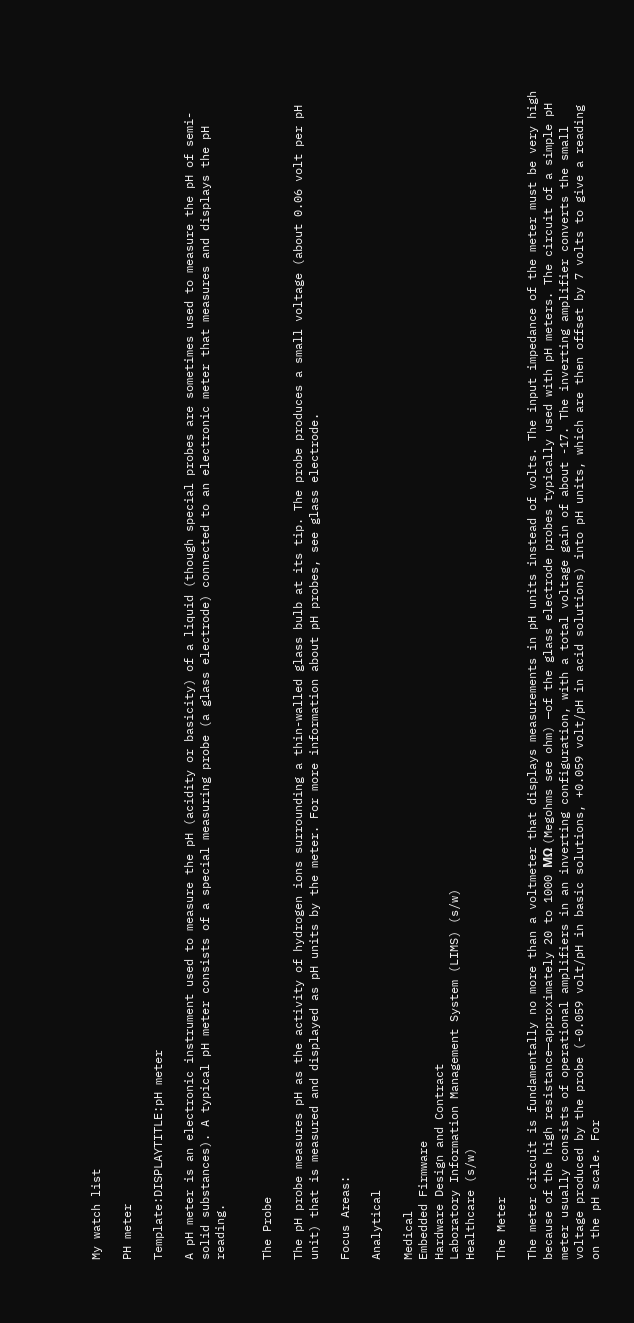My watch list

PH meter

Template:DISPLAYTITLE:pH meter

A pH meter is an electronic instrument used to measure the pH (acidity or basicity) of a liquid (though special probes are sometimes used to measure the pH of semi-solid substances). A typical pH meter consists of a special measuring probe (a glass electrode) connected to an electronic meter that measures and displays the pH reading.


The Probe

The pH probe measures pH as the activity of hydrogen ions surrounding a thin-walled glass bulb at its tip. The probe produces a small voltage (about 0.06 volt per pH unit) that is measured and displayed as pH units by the meter. For more information about pH probes, see glass electrode.

Focus Areas:

Analytical

Medical
Embedded Firmware
Hardware Design and Contract
Laboratory Information Management System (LIMS) (s/w)
Healthcare (s/w)

The Meter

The meter circuit is fundamentally no more than a voltmeter that displays measurements in pH units instead of volts. The input impedance of the meter must be very high because of the high resistance—approximately 20 to 1000 MΩ (Megohms see ohm) —of the glass electrode probes typically used with pH meters. The circuit of a simple pH meter usually consists of operational amplifiers in an inverting configuration, with a total voltage gain of about -17. The inverting amplifier converts the small voltage produced by the probe (-0.059 volt/pH in basic solutions, +0.059 volt/pH in acid solutions) into pH units, which are then offset by 7 volts to give a reading on the pH scale. For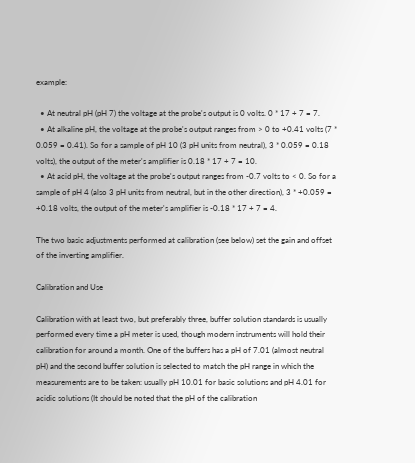example:

  • At neutral pH (pH 7) the voltage at the probe's output is 0 volts. 0 * 17 + 7 = 7.
  • At alkaline pH, the voltage at the probe's output ranges from > 0 to +0.41 volts (7 * 0.059 = 0.41). So for a sample of pH 10 (3 pH units from neutral), 3 * 0.059 = 0.18 volts), the output of the meter's amplifier is 0.18 * 17 + 7 = 10.
  • At acid pH, the voltage at the probe's output ranges from -0.7 volts to < 0. So for a sample of pH 4 (also 3 pH units from neutral, but in the other direction), 3 * +0.059 = +0.18 volts, the output of the meter's amplifier is -0.18 * 17 + 7 = 4.

The two basic adjustments performed at calibration (see below) set the gain and offset of the inverting amplifier.

Calibration and Use

Calibration with at least two, but preferably three, buffer solution standards is usually performed every time a pH meter is used, though modern instruments will hold their calibration for around a month. One of the buffers has a pH of 7.01 (almost neutral pH) and the second buffer solution is selected to match the pH range in which the measurements are to be taken: usually pH 10.01 for basic solutions and pH 4.01 for acidic solutions (It should be noted that the pH of the calibration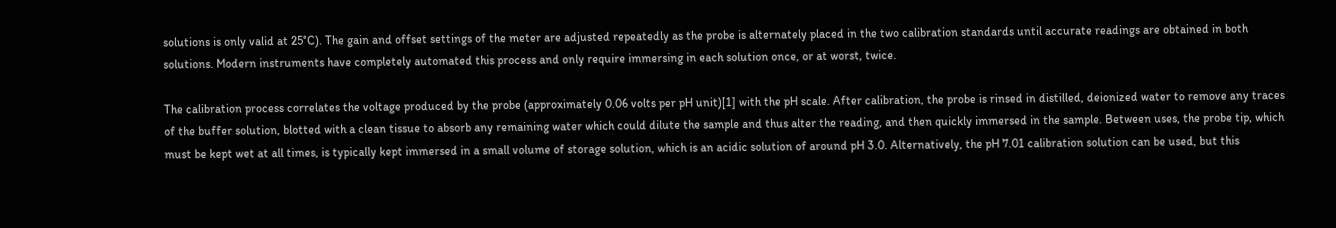solutions is only valid at 25°C). The gain and offset settings of the meter are adjusted repeatedly as the probe is alternately placed in the two calibration standards until accurate readings are obtained in both solutions. Modern instruments have completely automated this process and only require immersing in each solution once, or at worst, twice.

The calibration process correlates the voltage produced by the probe (approximately 0.06 volts per pH unit)[1] with the pH scale. After calibration, the probe is rinsed in distilled, deionized water to remove any traces of the buffer solution, blotted with a clean tissue to absorb any remaining water which could dilute the sample and thus alter the reading, and then quickly immersed in the sample. Between uses, the probe tip, which must be kept wet at all times, is typically kept immersed in a small volume of storage solution, which is an acidic solution of around pH 3.0. Alternatively, the pH 7.01 calibration solution can be used, but this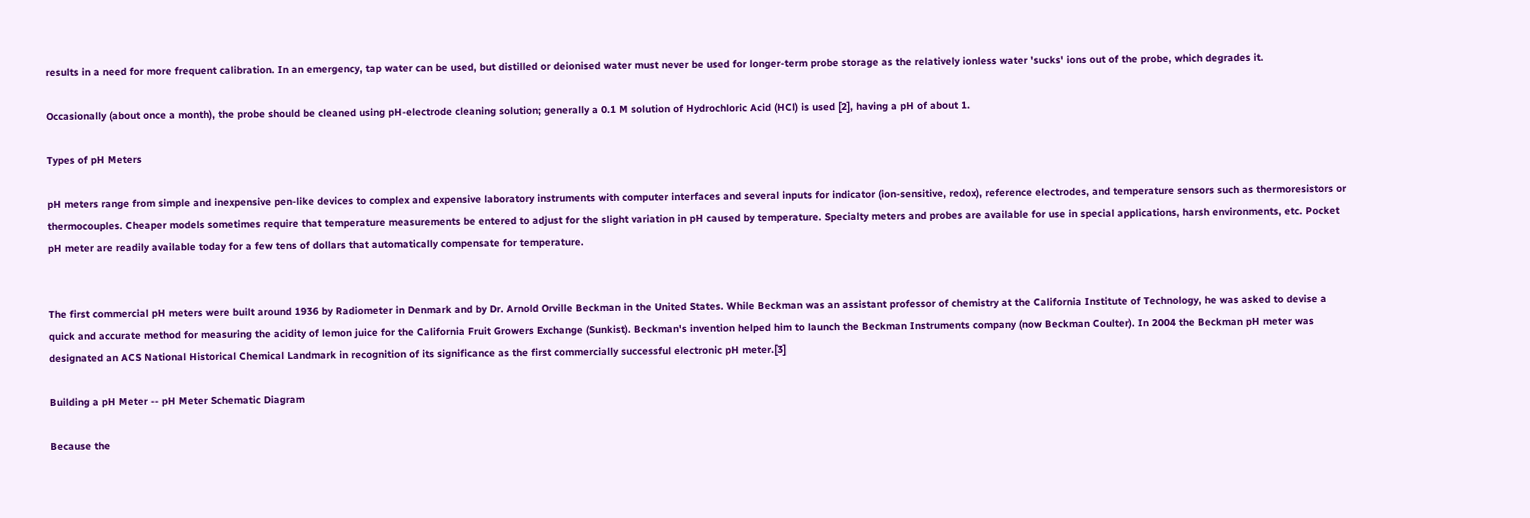results in a need for more frequent calibration. In an emergency, tap water can be used, but distilled or deionised water must never be used for longer-term probe storage as the relatively ionless water 'sucks' ions out of the probe, which degrades it.

Occasionally (about once a month), the probe should be cleaned using pH-electrode cleaning solution; generally a 0.1 M solution of Hydrochloric Acid (HCl) is used [2], having a pH of about 1.

Types of pH Meters

pH meters range from simple and inexpensive pen-like devices to complex and expensive laboratory instruments with computer interfaces and several inputs for indicator (ion-sensitive, redox), reference electrodes, and temperature sensors such as thermoresistors or thermocouples. Cheaper models sometimes require that temperature measurements be entered to adjust for the slight variation in pH caused by temperature. Specialty meters and probes are available for use in special applications, harsh environments, etc. Pocket pH meter are readily available today for a few tens of dollars that automatically compensate for temperature.


The first commercial pH meters were built around 1936 by Radiometer in Denmark and by Dr. Arnold Orville Beckman in the United States. While Beckman was an assistant professor of chemistry at the California Institute of Technology, he was asked to devise a quick and accurate method for measuring the acidity of lemon juice for the California Fruit Growers Exchange (Sunkist). Beckman's invention helped him to launch the Beckman Instruments company (now Beckman Coulter). In 2004 the Beckman pH meter was designated an ACS National Historical Chemical Landmark in recognition of its significance as the first commercially successful electronic pH meter.[3]

Building a pH Meter -- pH Meter Schematic Diagram

Because the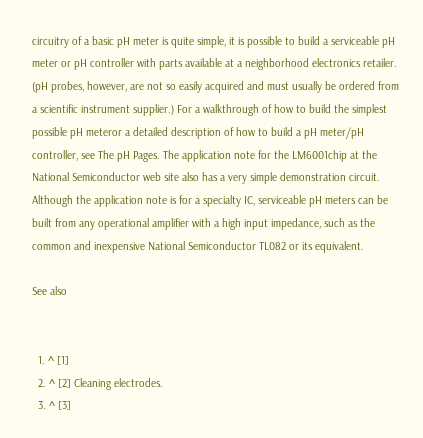circuitry of a basic pH meter is quite simple, it is possible to build a serviceable pH meter or pH controller with parts available at a neighborhood electronics retailer. (pH probes, however, are not so easily acquired and must usually be ordered from a scientific instrument supplier.) For a walkthrough of how to build the simplest possible pH meteror a detailed description of how to build a pH meter/pH controller, see The pH Pages. The application note for the LM6001chip at the National Semiconductor web site also has a very simple demonstration circuit. Although the application note is for a specialty IC, serviceable pH meters can be built from any operational amplifier with a high input impedance, such as the common and inexpensive National Semiconductor TL082 or its equivalent.

See also


  1. ^ [1]
  2. ^ [2] Cleaning electrodes.
  3. ^ [3]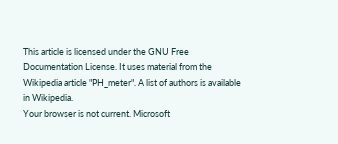This article is licensed under the GNU Free Documentation License. It uses material from the Wikipedia article "PH_meter". A list of authors is available in Wikipedia.
Your browser is not current. Microsoft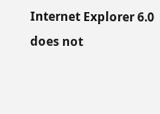Internet Explorer 6.0 does not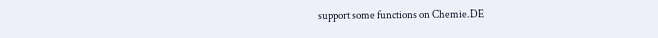support some functions on Chemie.DE